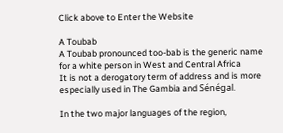Click above to Enter the Website

A Toubab
A Toubab pronounced too-bab is the generic name for a white person in West and Central Africa
It is not a derogatory term of address and is more especially used in The Gambia and Sénégal.

In the two major languages of the region,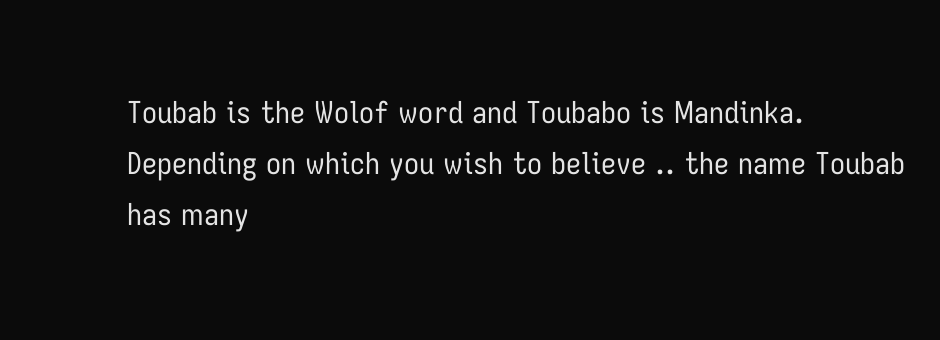Toubab is the Wolof word and Toubabo is Mandinka.
Depending on which you wish to believe .. the name Toubab has many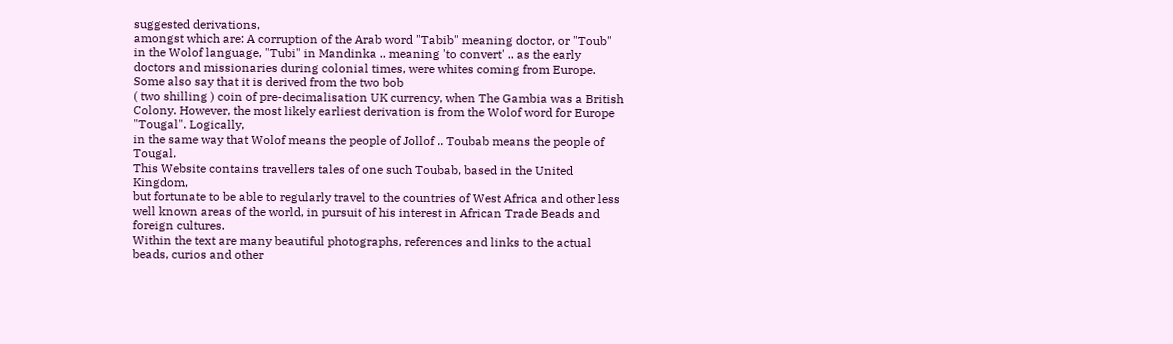suggested derivations,
amongst which are: A corruption of the Arab word "Tabib" meaning doctor, or "Toub" in the Wolof language, "Tubi" in Mandinka .. meaning 'to convert' .. as the early doctors and missionaries during colonial times, were whites coming from Europe. Some also say that it is derived from the two bob
( two shilling ) coin of pre-decimalisation UK currency, when The Gambia was a British Colony. However, the most likely earliest derivation is from the Wolof word for Europe "Tougal". Logically,
in the same way that Wolof means the people of Jollof .. Toubab means the people of Tougal.
This Website contains travellers tales of one such Toubab, based in the United Kingdom,
but fortunate to be able to regularly travel to the countries of West Africa and other less well known areas of the world, in pursuit of his interest in African Trade Beads and foreign cultures.
Within the text are many beautiful photographs, references and links to the actual beads, curios and other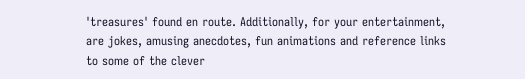'treasures' found en route. Additionally, for your entertainment, are jokes, amusing anecdotes, fun animations and reference links to some of the clever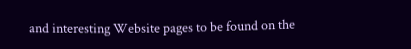and interesting Website pages to be found on the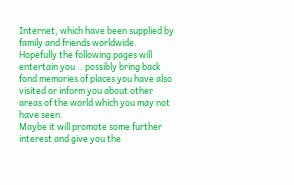Internet, which have been supplied by family and friends worldwide.
Hopefully the following pages will entertain you .. possibly bring back fond memories of places you have also visited or inform you about other areas of the world which you may not have seen.
Maybe it will promote some further interest and give you the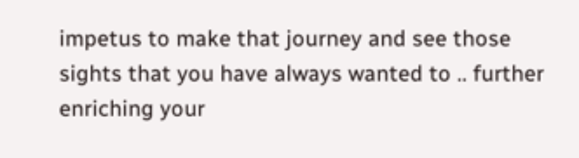impetus to make that journey and see those sights that you have always wanted to .. further enriching your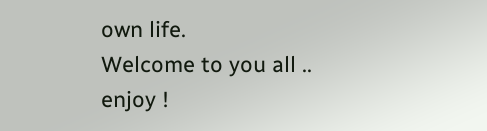own life.
Welcome to you all .. enjoy !